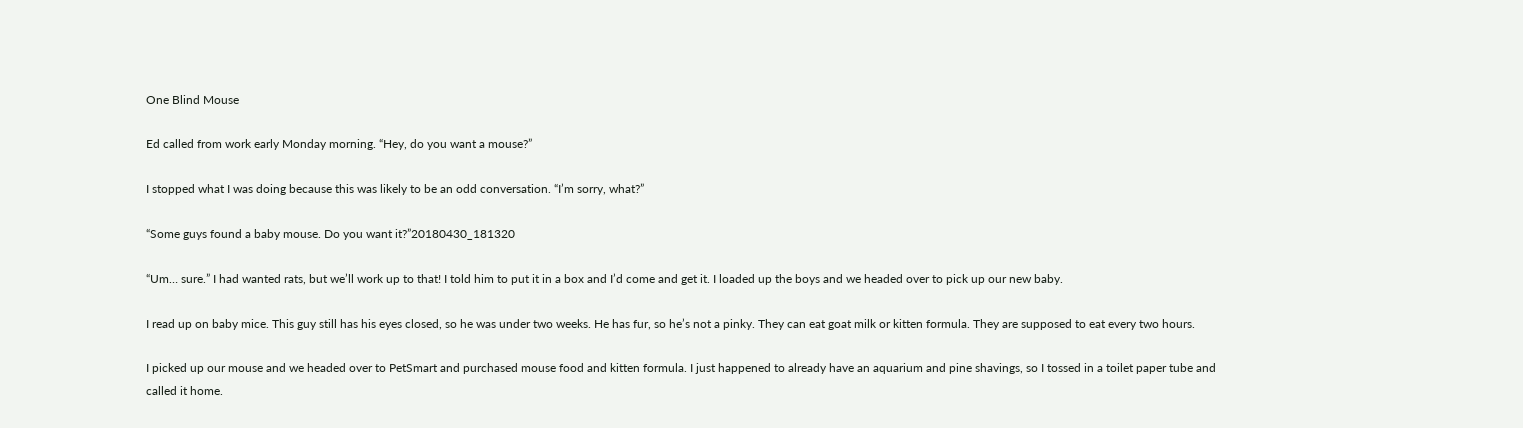One Blind Mouse

Ed called from work early Monday morning. “Hey, do you want a mouse?”

I stopped what I was doing because this was likely to be an odd conversation. “I’m sorry, what?”

“Some guys found a baby mouse. Do you want it?”20180430_181320

“Um… sure.” I had wanted rats, but we’ll work up to that! I told him to put it in a box and I’d come and get it. I loaded up the boys and we headed over to pick up our new baby.

I read up on baby mice. This guy still has his eyes closed, so he was under two weeks. He has fur, so he’s not a pinky. They can eat goat milk or kitten formula. They are supposed to eat every two hours.

I picked up our mouse and we headed over to PetSmart and purchased mouse food and kitten formula. I just happened to already have an aquarium and pine shavings, so I tossed in a toilet paper tube and called it home.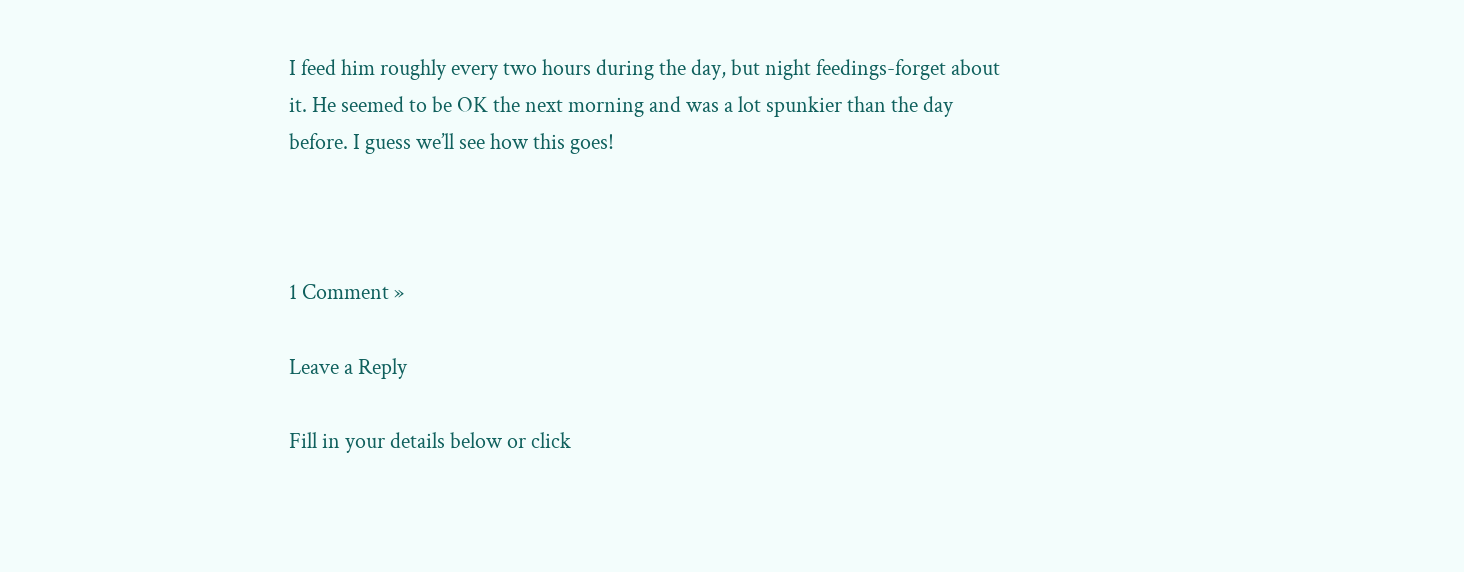I feed him roughly every two hours during the day, but night feedings-forget about it. He seemed to be OK the next morning and was a lot spunkier than the day before. I guess we’ll see how this goes!



1 Comment »

Leave a Reply

Fill in your details below or click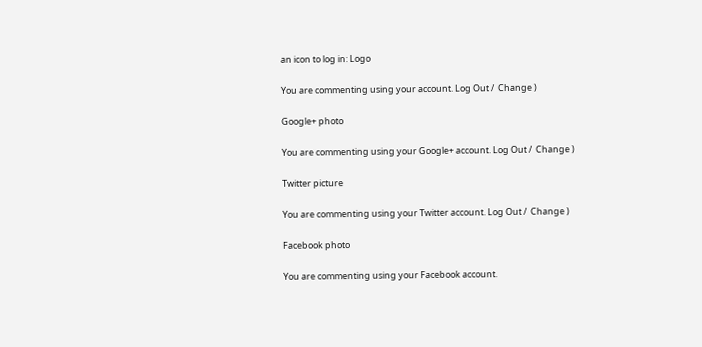an icon to log in: Logo

You are commenting using your account. Log Out /  Change )

Google+ photo

You are commenting using your Google+ account. Log Out /  Change )

Twitter picture

You are commenting using your Twitter account. Log Out /  Change )

Facebook photo

You are commenting using your Facebook account.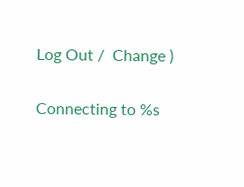Log Out /  Change )


Connecting to %s